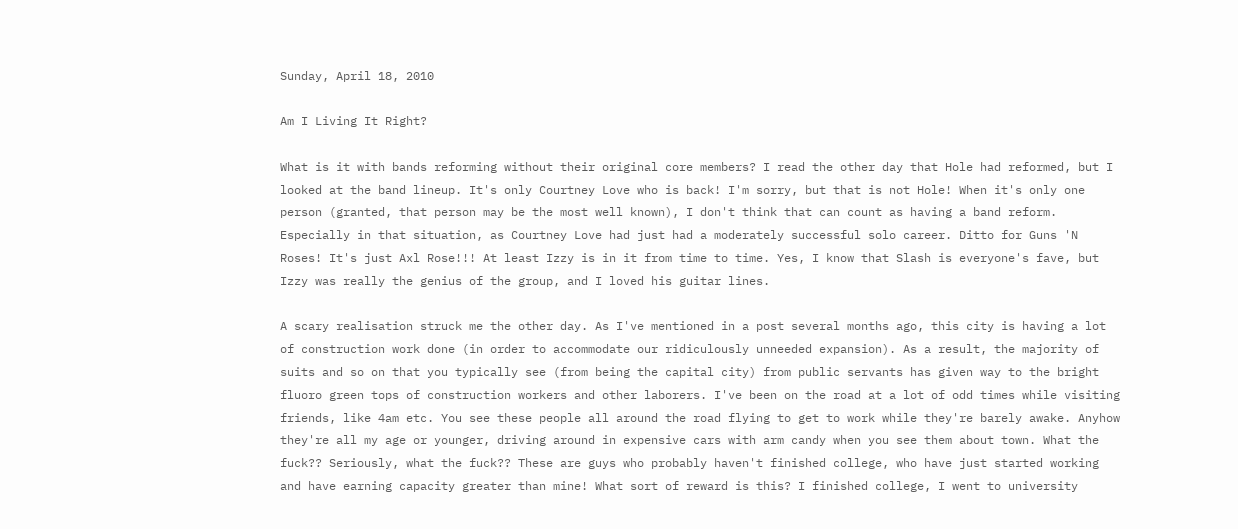Sunday, April 18, 2010

Am I Living It Right?

What is it with bands reforming without their original core members? I read the other day that Hole had reformed, but I looked at the band lineup. It's only Courtney Love who is back! I'm sorry, but that is not Hole! When it's only one person (granted, that person may be the most well known), I don't think that can count as having a band reform. Especially in that situation, as Courtney Love had just had a moderately successful solo career. Ditto for Guns 'N Roses! It's just Axl Rose!!! At least Izzy is in it from time to time. Yes, I know that Slash is everyone's fave, but Izzy was really the genius of the group, and I loved his guitar lines.

A scary realisation struck me the other day. As I've mentioned in a post several months ago, this city is having a lot of construction work done (in order to accommodate our ridiculously unneeded expansion). As a result, the majority of suits and so on that you typically see (from being the capital city) from public servants has given way to the bright fluoro green tops of construction workers and other laborers. I've been on the road at a lot of odd times while visiting friends, like 4am etc. You see these people all around the road flying to get to work while they're barely awake. Anyhow they're all my age or younger, driving around in expensive cars with arm candy when you see them about town. What the fuck?? Seriously, what the fuck?? These are guys who probably haven't finished college, who have just started working and have earning capacity greater than mine! What sort of reward is this? I finished college, I went to university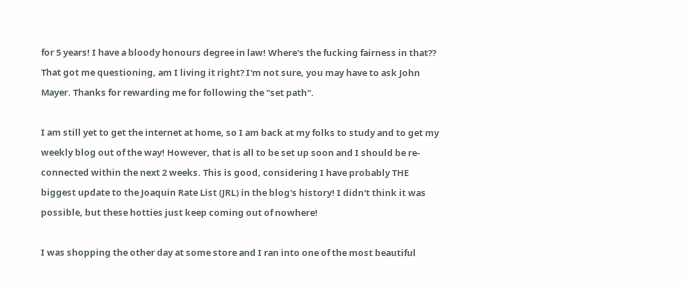for 5 years! I have a bloody honours degree in law! Where's the fucking fairness in that?? That got me questioning, am I living it right? I'm not sure, you may have to ask John Mayer. Thanks for rewarding me for following the "set path".

I am still yet to get the internet at home, so I am back at my folks to study and to get my weekly blog out of the way! However, that is all to be set up soon and I should be re-connected within the next 2 weeks. This is good, considering I have probably THE biggest update to the Joaquin Rate List (JRL) in the blog's history! I didn't think it was possible, but these hotties just keep coming out of nowhere!

I was shopping the other day at some store and I ran into one of the most beautiful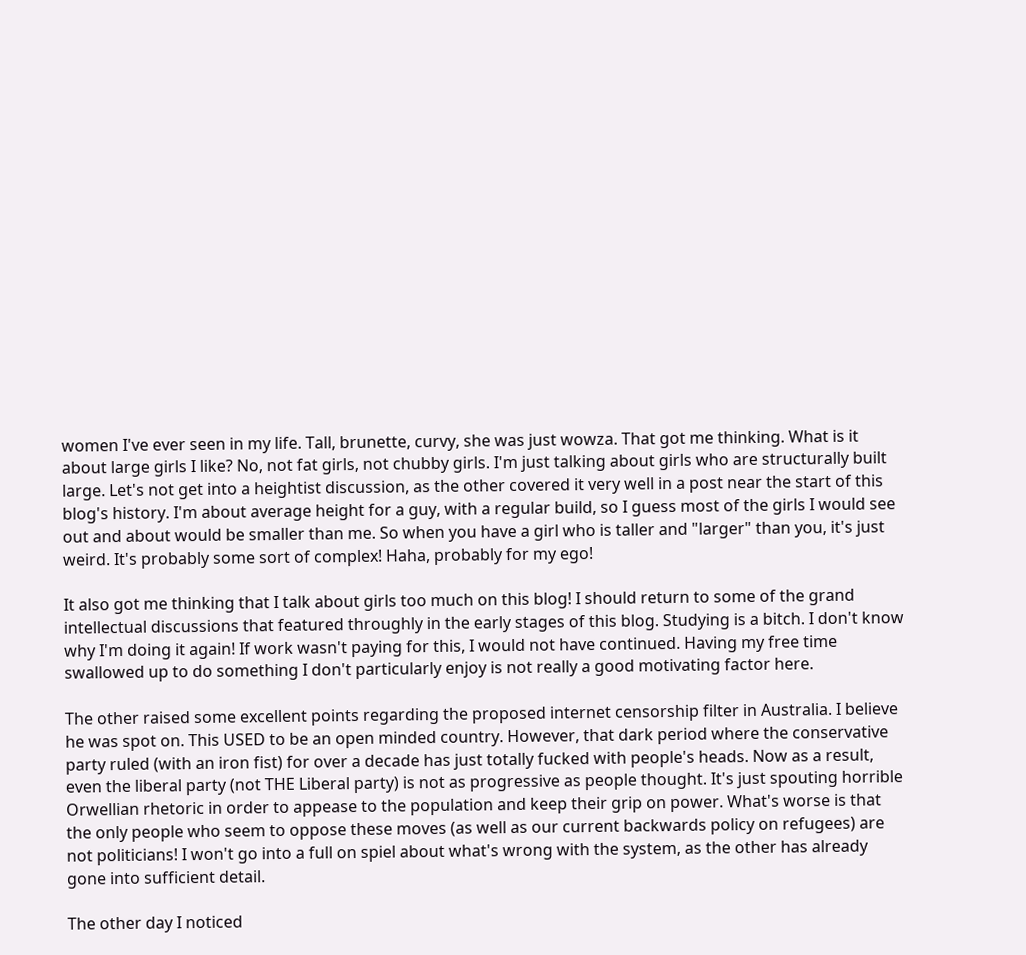women I've ever seen in my life. Tall, brunette, curvy, she was just wowza. That got me thinking. What is it about large girls I like? No, not fat girls, not chubby girls. I'm just talking about girls who are structurally built large. Let's not get into a heightist discussion, as the other covered it very well in a post near the start of this blog's history. I'm about average height for a guy, with a regular build, so I guess most of the girls I would see out and about would be smaller than me. So when you have a girl who is taller and "larger" than you, it's just weird. It's probably some sort of complex! Haha, probably for my ego!

It also got me thinking that I talk about girls too much on this blog! I should return to some of the grand intellectual discussions that featured throughly in the early stages of this blog. Studying is a bitch. I don't know why I'm doing it again! If work wasn't paying for this, I would not have continued. Having my free time swallowed up to do something I don't particularly enjoy is not really a good motivating factor here.

The other raised some excellent points regarding the proposed internet censorship filter in Australia. I believe he was spot on. This USED to be an open minded country. However, that dark period where the conservative party ruled (with an iron fist) for over a decade has just totally fucked with people's heads. Now as a result, even the liberal party (not THE Liberal party) is not as progressive as people thought. It's just spouting horrible Orwellian rhetoric in order to appease to the population and keep their grip on power. What's worse is that the only people who seem to oppose these moves (as well as our current backwards policy on refugees) are not politicians! I won't go into a full on spiel about what's wrong with the system, as the other has already gone into sufficient detail.

The other day I noticed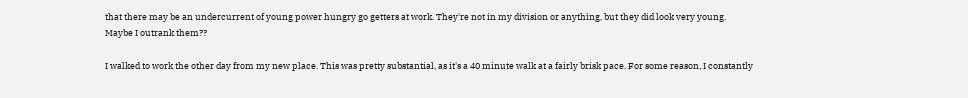that there may be an undercurrent of young power hungry go getters at work. They're not in my division or anything, but they did look very young. Maybe I outrank them??

I walked to work the other day from my new place. This was pretty substantial, as it's a 40 minute walk at a fairly brisk pace. For some reason, I constantly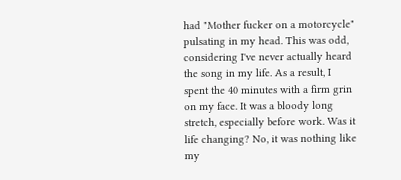had "Mother fucker on a motorcycle" pulsating in my head. This was odd, considering I've never actually heard the song in my life. As a result, I spent the 40 minutes with a firm grin on my face. It was a bloody long stretch, especially before work. Was it life changing? No, it was nothing like my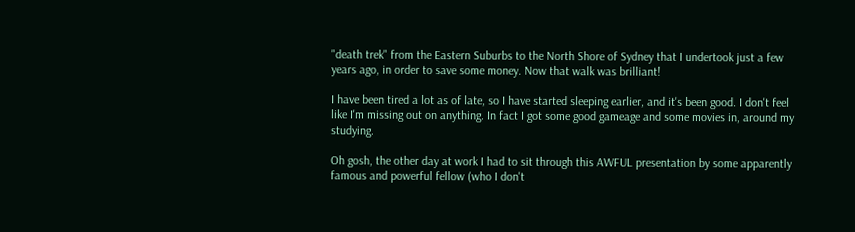"death trek" from the Eastern Suburbs to the North Shore of Sydney that I undertook just a few years ago, in order to save some money. Now that walk was brilliant!

I have been tired a lot as of late, so I have started sleeping earlier, and it's been good. I don't feel like I'm missing out on anything. In fact I got some good gameage and some movies in, around my studying.

Oh gosh, the other day at work I had to sit through this AWFUL presentation by some apparently famous and powerful fellow (who I don't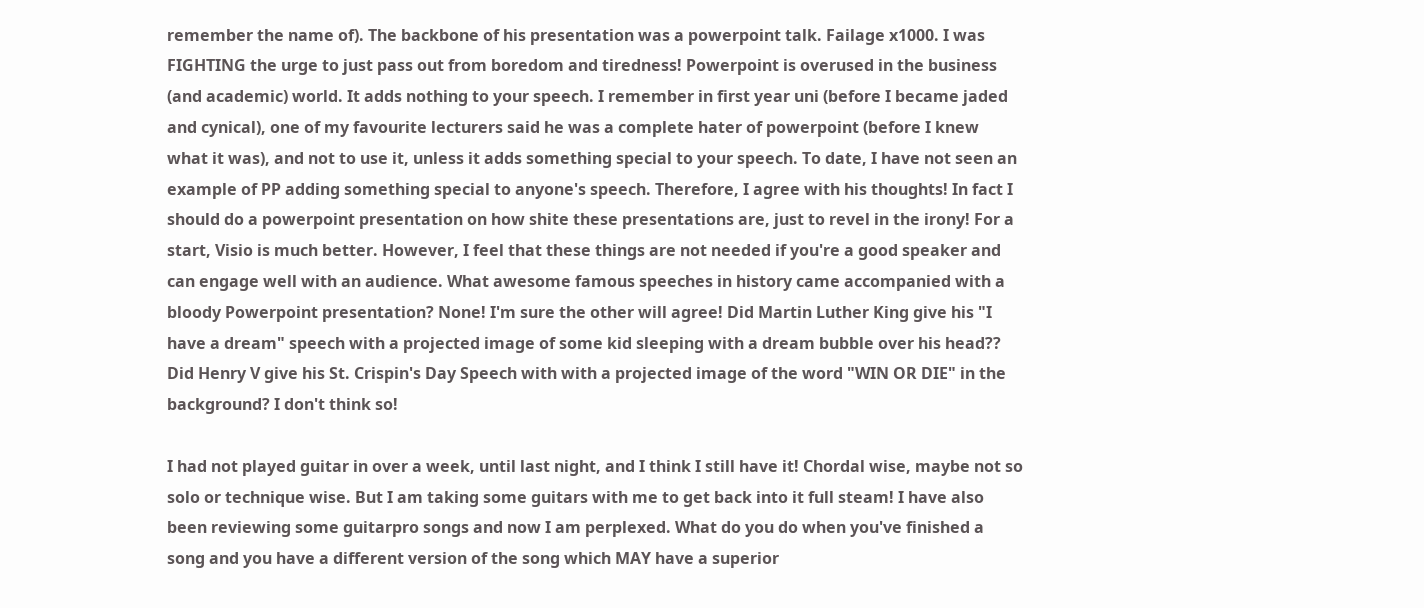remember the name of). The backbone of his presentation was a powerpoint talk. Failage x1000. I was FIGHTING the urge to just pass out from boredom and tiredness! Powerpoint is overused in the business (and academic) world. It adds nothing to your speech. I remember in first year uni (before I became jaded and cynical), one of my favourite lecturers said he was a complete hater of powerpoint (before I knew what it was), and not to use it, unless it adds something special to your speech. To date, I have not seen an example of PP adding something special to anyone's speech. Therefore, I agree with his thoughts! In fact I should do a powerpoint presentation on how shite these presentations are, just to revel in the irony! For a start, Visio is much better. However, I feel that these things are not needed if you're a good speaker and can engage well with an audience. What awesome famous speeches in history came accompanied with a bloody Powerpoint presentation? None! I'm sure the other will agree! Did Martin Luther King give his "I have a dream" speech with a projected image of some kid sleeping with a dream bubble over his head?? Did Henry V give his St. Crispin's Day Speech with with a projected image of the word "WIN OR DIE" in the background? I don't think so!

I had not played guitar in over a week, until last night, and I think I still have it! Chordal wise, maybe not so solo or technique wise. But I am taking some guitars with me to get back into it full steam! I have also been reviewing some guitarpro songs and now I am perplexed. What do you do when you've finished a song and you have a different version of the song which MAY have a superior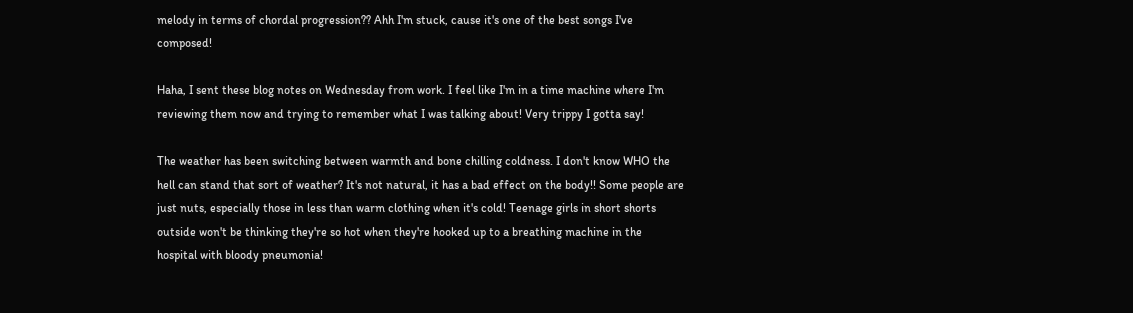melody in terms of chordal progression?? Ahh I'm stuck, cause it's one of the best songs I've composed!

Haha, I sent these blog notes on Wednesday from work. I feel like I'm in a time machine where I'm reviewing them now and trying to remember what I was talking about! Very trippy I gotta say!

The weather has been switching between warmth and bone chilling coldness. I don't know WHO the hell can stand that sort of weather? It's not natural, it has a bad effect on the body!! Some people are just nuts, especially those in less than warm clothing when it's cold! Teenage girls in short shorts outside won't be thinking they're so hot when they're hooked up to a breathing machine in the hospital with bloody pneumonia!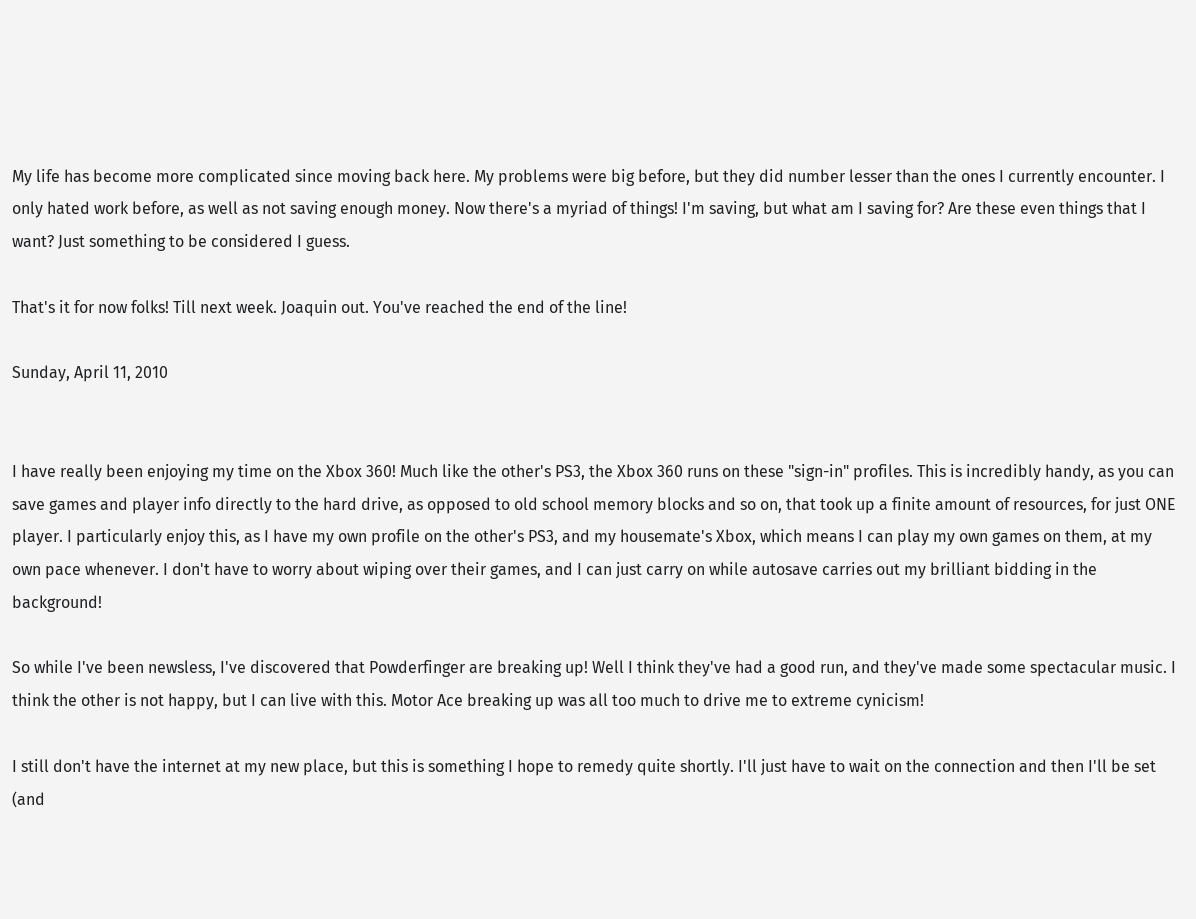My life has become more complicated since moving back here. My problems were big before, but they did number lesser than the ones I currently encounter. I only hated work before, as well as not saving enough money. Now there's a myriad of things! I'm saving, but what am I saving for? Are these even things that I want? Just something to be considered I guess.

That's it for now folks! Till next week. Joaquin out. You've reached the end of the line!

Sunday, April 11, 2010


I have really been enjoying my time on the Xbox 360! Much like the other's PS3, the Xbox 360 runs on these "sign-in" profiles. This is incredibly handy, as you can save games and player info directly to the hard drive, as opposed to old school memory blocks and so on, that took up a finite amount of resources, for just ONE player. I particularly enjoy this, as I have my own profile on the other's PS3, and my housemate's Xbox, which means I can play my own games on them, at my own pace whenever. I don't have to worry about wiping over their games, and I can just carry on while autosave carries out my brilliant bidding in the background!

So while I've been newsless, I've discovered that Powderfinger are breaking up! Well I think they've had a good run, and they've made some spectacular music. I think the other is not happy, but I can live with this. Motor Ace breaking up was all too much to drive me to extreme cynicism!

I still don't have the internet at my new place, but this is something I hope to remedy quite shortly. I'll just have to wait on the connection and then I'll be set (and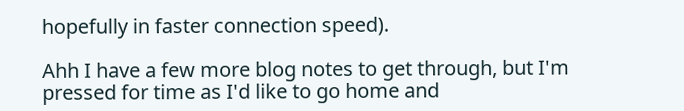hopefully in faster connection speed).

Ahh I have a few more blog notes to get through, but I'm pressed for time as I'd like to go home and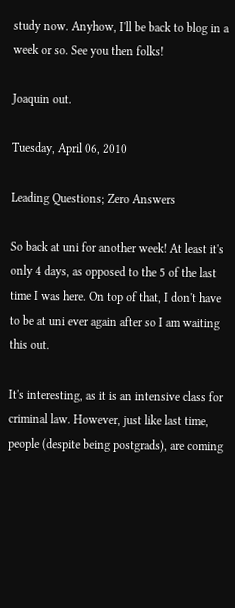study now. Anyhow, I'll be back to blog in a week or so. See you then folks!

Joaquin out.

Tuesday, April 06, 2010

Leading Questions; Zero Answers

So back at uni for another week! At least it's only 4 days, as opposed to the 5 of the last time I was here. On top of that, I don't have to be at uni ever again after so I am waiting this out.

It's interesting, as it is an intensive class for criminal law. However, just like last time, people (despite being postgrads), are coming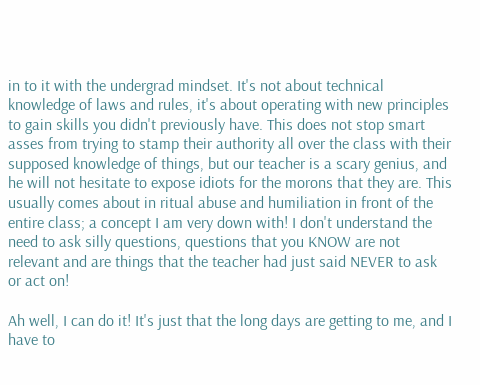in to it with the undergrad mindset. It's not about technical knowledge of laws and rules, it's about operating with new principles to gain skills you didn't previously have. This does not stop smart asses from trying to stamp their authority all over the class with their supposed knowledge of things, but our teacher is a scary genius, and he will not hesitate to expose idiots for the morons that they are. This usually comes about in ritual abuse and humiliation in front of the entire class; a concept I am very down with! I don't understand the need to ask silly questions, questions that you KNOW are not relevant and are things that the teacher had just said NEVER to ask or act on!

Ah well, I can do it! It's just that the long days are getting to me, and I have to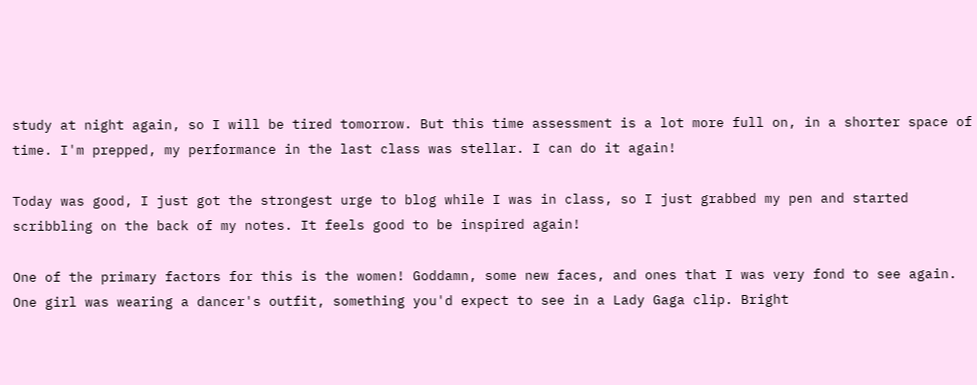study at night again, so I will be tired tomorrow. But this time assessment is a lot more full on, in a shorter space of time. I'm prepped, my performance in the last class was stellar. I can do it again!

Today was good, I just got the strongest urge to blog while I was in class, so I just grabbed my pen and started scribbling on the back of my notes. It feels good to be inspired again!

One of the primary factors for this is the women! Goddamn, some new faces, and ones that I was very fond to see again. One girl was wearing a dancer's outfit, something you'd expect to see in a Lady Gaga clip. Bright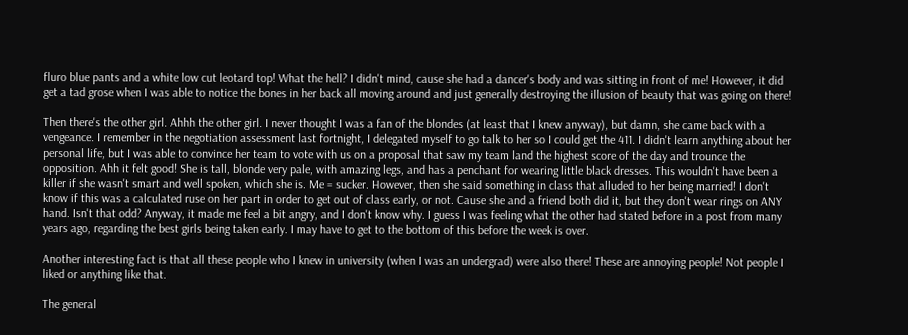fluro blue pants and a white low cut leotard top! What the hell? I didn't mind, cause she had a dancer's body and was sitting in front of me! However, it did get a tad grose when I was able to notice the bones in her back all moving around and just generally destroying the illusion of beauty that was going on there!

Then there's the other girl. Ahhh the other girl. I never thought I was a fan of the blondes (at least that I knew anyway), but damn, she came back with a vengeance. I remember in the negotiation assessment last fortnight, I delegated myself to go talk to her so I could get the 411. I didn't learn anything about her personal life, but I was able to convince her team to vote with us on a proposal that saw my team land the highest score of the day and trounce the opposition. Ahh it felt good! She is tall, blonde very pale, with amazing legs, and has a penchant for wearing little black dresses. This wouldn't have been a killer if she wasn't smart and well spoken, which she is. Me = sucker. However, then she said something in class that alluded to her being married! I don't know if this was a calculated ruse on her part in order to get out of class early, or not. Cause she and a friend both did it, but they don't wear rings on ANY hand. Isn't that odd? Anyway, it made me feel a bit angry, and I don't know why. I guess I was feeling what the other had stated before in a post from many years ago, regarding the best girls being taken early. I may have to get to the bottom of this before the week is over.

Another interesting fact is that all these people who I knew in university (when I was an undergrad) were also there! These are annoying people! Not people I liked or anything like that.

The general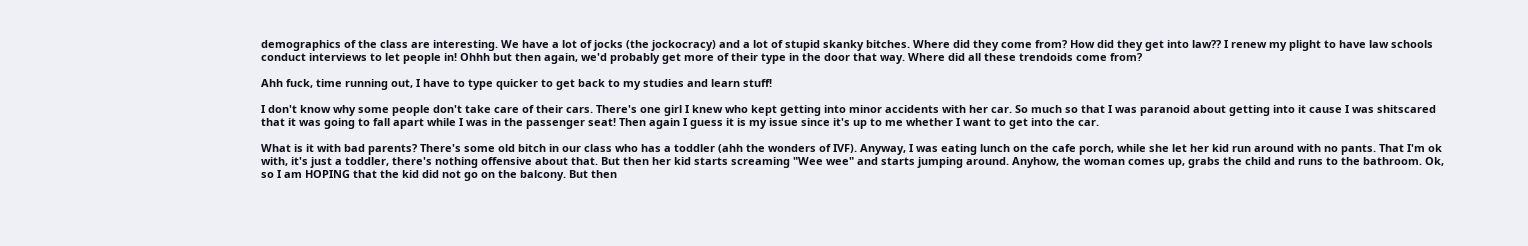demographics of the class are interesting. We have a lot of jocks (the jockocracy) and a lot of stupid skanky bitches. Where did they come from? How did they get into law?? I renew my plight to have law schools conduct interviews to let people in! Ohhh but then again, we'd probably get more of their type in the door that way. Where did all these trendoids come from?

Ahh fuck, time running out, I have to type quicker to get back to my studies and learn stuff!

I don't know why some people don't take care of their cars. There's one girl I knew who kept getting into minor accidents with her car. So much so that I was paranoid about getting into it cause I was shitscared that it was going to fall apart while I was in the passenger seat! Then again I guess it is my issue since it's up to me whether I want to get into the car.

What is it with bad parents? There's some old bitch in our class who has a toddler (ahh the wonders of IVF). Anyway, I was eating lunch on the cafe porch, while she let her kid run around with no pants. That I'm ok with, it's just a toddler, there's nothing offensive about that. But then her kid starts screaming "Wee wee" and starts jumping around. Anyhow, the woman comes up, grabs the child and runs to the bathroom. Ok, so I am HOPING that the kid did not go on the balcony. But then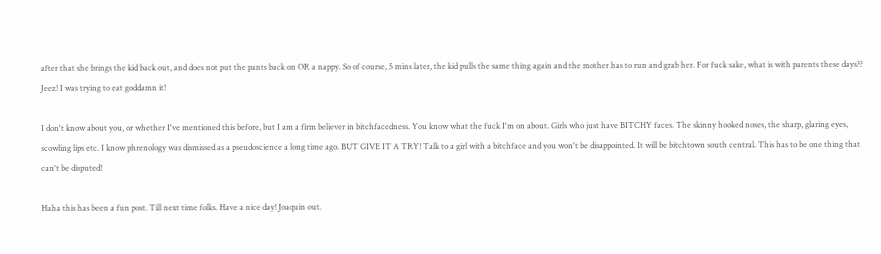after that she brings the kid back out, and does not put the pants back on OR a nappy. So of course, 5 mins later, the kid pulls the same thing again and the mother has to run and grab her. For fuck sake, what is with parents these days?? Jeez! I was trying to eat goddamn it!

I don't know about you, or whether I've mentioned this before, but I am a firm believer in bitchfacedness. You know what the fuck I'm on about. Girls who just have BITCHY faces. The skinny hooked noses, the sharp, glaring eyes, scowling lips etc. I know phrenology was dismissed as a pseudoscience a long time ago. BUT GIVE IT A TRY! Talk to a girl with a bitchface and you won't be disappointed. It will be bitchtown south central. This has to be one thing that can't be disputed!

Haha this has been a fun post. Till next time folks. Have a nice day! Joaquin out.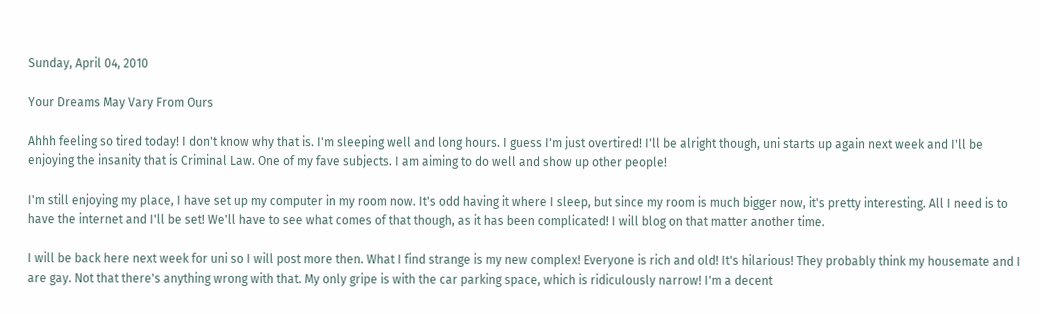Sunday, April 04, 2010

Your Dreams May Vary From Ours

Ahhh feeling so tired today! I don't know why that is. I'm sleeping well and long hours. I guess I'm just overtired! I'll be alright though, uni starts up again next week and I'll be enjoying the insanity that is Criminal Law. One of my fave subjects. I am aiming to do well and show up other people!

I'm still enjoying my place, I have set up my computer in my room now. It's odd having it where I sleep, but since my room is much bigger now, it's pretty interesting. All I need is to have the internet and I'll be set! We'll have to see what comes of that though, as it has been complicated! I will blog on that matter another time.

I will be back here next week for uni so I will post more then. What I find strange is my new complex! Everyone is rich and old! It's hilarious! They probably think my housemate and I are gay. Not that there's anything wrong with that. My only gripe is with the car parking space, which is ridiculously narrow! I'm a decent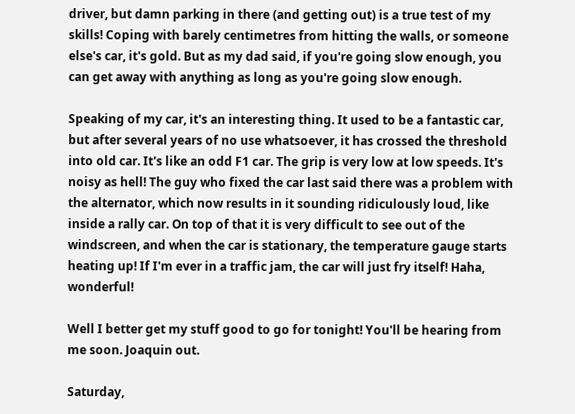driver, but damn parking in there (and getting out) is a true test of my skills! Coping with barely centimetres from hitting the walls, or someone else's car, it's gold. But as my dad said, if you're going slow enough, you can get away with anything as long as you're going slow enough.

Speaking of my car, it's an interesting thing. It used to be a fantastic car, but after several years of no use whatsoever, it has crossed the threshold into old car. It's like an odd F1 car. The grip is very low at low speeds. It's noisy as hell! The guy who fixed the car last said there was a problem with the alternator, which now results in it sounding ridiculously loud, like inside a rally car. On top of that it is very difficult to see out of the windscreen, and when the car is stationary, the temperature gauge starts heating up! If I'm ever in a traffic jam, the car will just fry itself! Haha, wonderful!

Well I better get my stuff good to go for tonight! You'll be hearing from me soon. Joaquin out.

Saturday,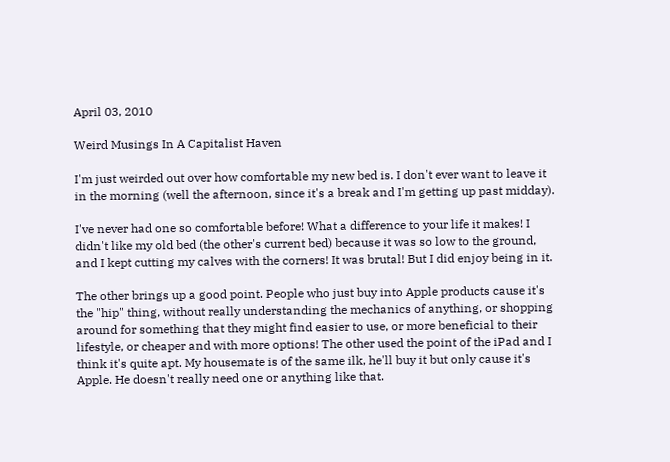April 03, 2010

Weird Musings In A Capitalist Haven

I'm just weirded out over how comfortable my new bed is. I don't ever want to leave it in the morning (well the afternoon, since it's a break and I'm getting up past midday).

I've never had one so comfortable before! What a difference to your life it makes! I didn't like my old bed (the other's current bed) because it was so low to the ground, and I kept cutting my calves with the corners! It was brutal! But I did enjoy being in it.

The other brings up a good point. People who just buy into Apple products cause it's the "hip" thing, without really understanding the mechanics of anything, or shopping around for something that they might find easier to use, or more beneficial to their lifestyle, or cheaper and with more options! The other used the point of the iPad and I think it's quite apt. My housemate is of the same ilk, he'll buy it but only cause it's Apple. He doesn't really need one or anything like that.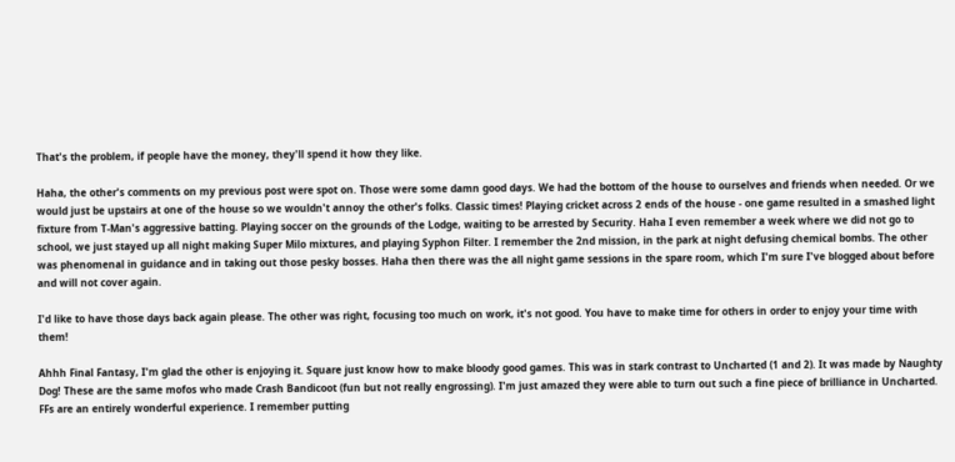That's the problem, if people have the money, they'll spend it how they like.

Haha, the other's comments on my previous post were spot on. Those were some damn good days. We had the bottom of the house to ourselves and friends when needed. Or we would just be upstairs at one of the house so we wouldn't annoy the other's folks. Classic times! Playing cricket across 2 ends of the house - one game resulted in a smashed light fixture from T-Man's aggressive batting. Playing soccer on the grounds of the Lodge, waiting to be arrested by Security. Haha I even remember a week where we did not go to school, we just stayed up all night making Super Milo mixtures, and playing Syphon Filter. I remember the 2nd mission, in the park at night defusing chemical bombs. The other was phenomenal in guidance and in taking out those pesky bosses. Haha then there was the all night game sessions in the spare room, which I'm sure I've blogged about before and will not cover again.

I'd like to have those days back again please. The other was right, focusing too much on work, it's not good. You have to make time for others in order to enjoy your time with them!

Ahhh Final Fantasy, I'm glad the other is enjoying it. Square just know how to make bloody good games. This was in stark contrast to Uncharted (1 and 2). It was made by Naughty Dog! These are the same mofos who made Crash Bandicoot (fun but not really engrossing). I'm just amazed they were able to turn out such a fine piece of brilliance in Uncharted. FFs are an entirely wonderful experience. I remember putting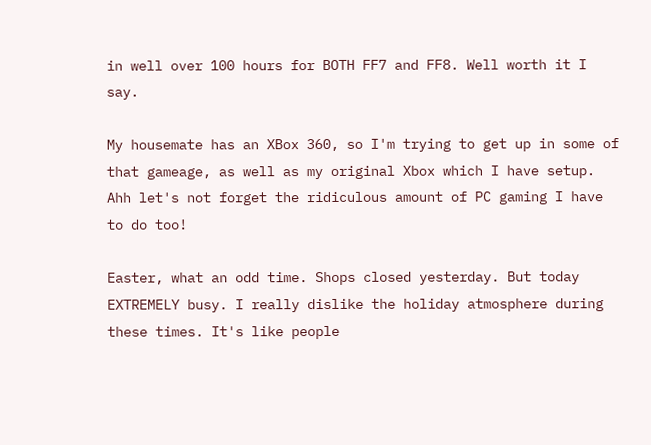in well over 100 hours for BOTH FF7 and FF8. Well worth it I say.

My housemate has an XBox 360, so I'm trying to get up in some of that gameage, as well as my original Xbox which I have setup. Ahh let's not forget the ridiculous amount of PC gaming I have to do too!

Easter, what an odd time. Shops closed yesterday. But today EXTREMELY busy. I really dislike the holiday atmosphere during these times. It's like people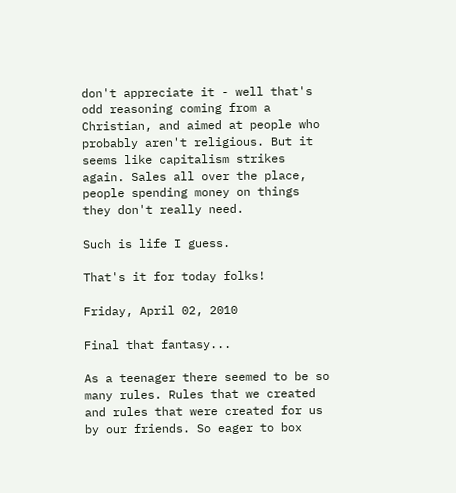don't appreciate it - well that's odd reasoning coming from a Christian, and aimed at people who probably aren't religious. But it seems like capitalism strikes again. Sales all over the place, people spending money on things they don't really need.

Such is life I guess.

That's it for today folks!

Friday, April 02, 2010

Final that fantasy...

As a teenager there seemed to be so many rules. Rules that we created and rules that were created for us by our friends. So eager to box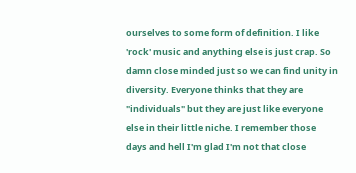ourselves to some form of definition. I like 'rock' music and anything else is just crap. So damn close minded just so we can find unity in diversity. Everyone thinks that they are "individuals" but they are just like everyone else in their little niche. I remember those days and hell I'm glad I'm not that close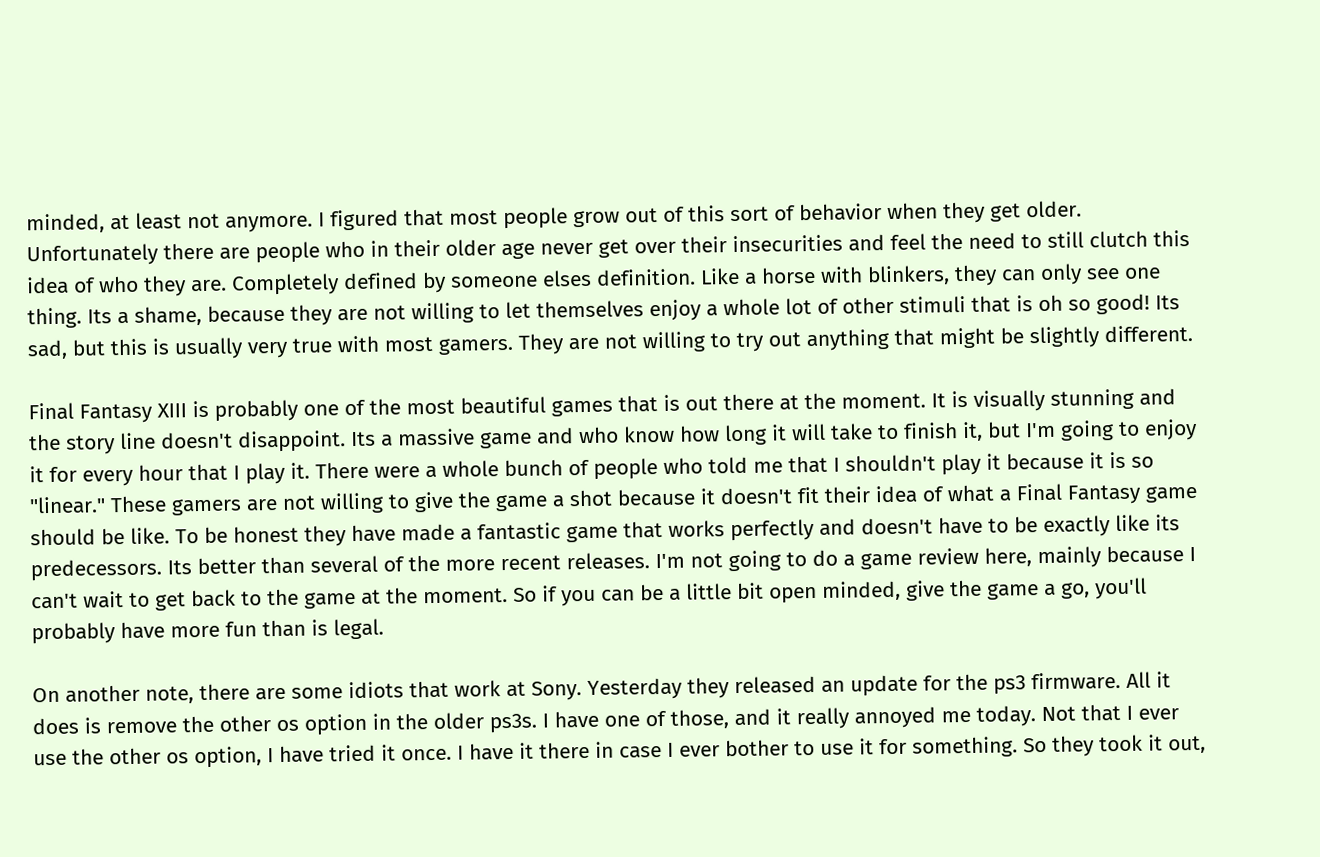minded, at least not anymore. I figured that most people grow out of this sort of behavior when they get older. Unfortunately there are people who in their older age never get over their insecurities and feel the need to still clutch this idea of who they are. Completely defined by someone elses definition. Like a horse with blinkers, they can only see one thing. Its a shame, because they are not willing to let themselves enjoy a whole lot of other stimuli that is oh so good! Its sad, but this is usually very true with most gamers. They are not willing to try out anything that might be slightly different.

Final Fantasy XIII is probably one of the most beautiful games that is out there at the moment. It is visually stunning and the story line doesn't disappoint. Its a massive game and who know how long it will take to finish it, but I'm going to enjoy it for every hour that I play it. There were a whole bunch of people who told me that I shouldn't play it because it is so "linear." These gamers are not willing to give the game a shot because it doesn't fit their idea of what a Final Fantasy game should be like. To be honest they have made a fantastic game that works perfectly and doesn't have to be exactly like its predecessors. Its better than several of the more recent releases. I'm not going to do a game review here, mainly because I can't wait to get back to the game at the moment. So if you can be a little bit open minded, give the game a go, you'll probably have more fun than is legal.

On another note, there are some idiots that work at Sony. Yesterday they released an update for the ps3 firmware. All it does is remove the other os option in the older ps3s. I have one of those, and it really annoyed me today. Not that I ever use the other os option, I have tried it once. I have it there in case I ever bother to use it for something. So they took it out,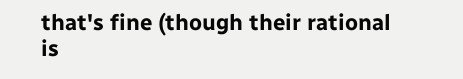that's fine (though their rational is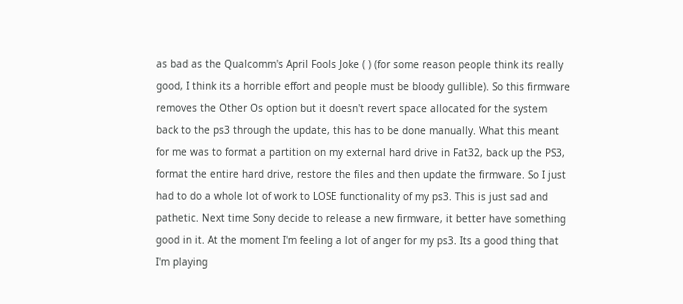as bad as the Qualcomm's April Fools Joke ( ) (for some reason people think its really good, I think its a horrible effort and people must be bloody gullible). So this firmware removes the Other Os option but it doesn't revert space allocated for the system back to the ps3 through the update, this has to be done manually. What this meant for me was to format a partition on my external hard drive in Fat32, back up the PS3, format the entire hard drive, restore the files and then update the firmware. So I just had to do a whole lot of work to LOSE functionality of my ps3. This is just sad and pathetic. Next time Sony decide to release a new firmware, it better have something good in it. At the moment I'm feeling a lot of anger for my ps3. Its a good thing that I'm playing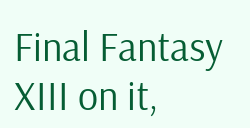Final Fantasy XIII on it,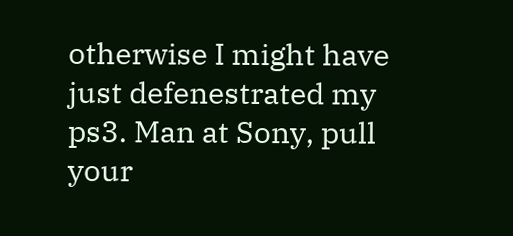otherwise I might have just defenestrated my ps3. Man at Sony, pull your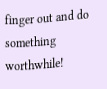finger out and do something worthwhile!